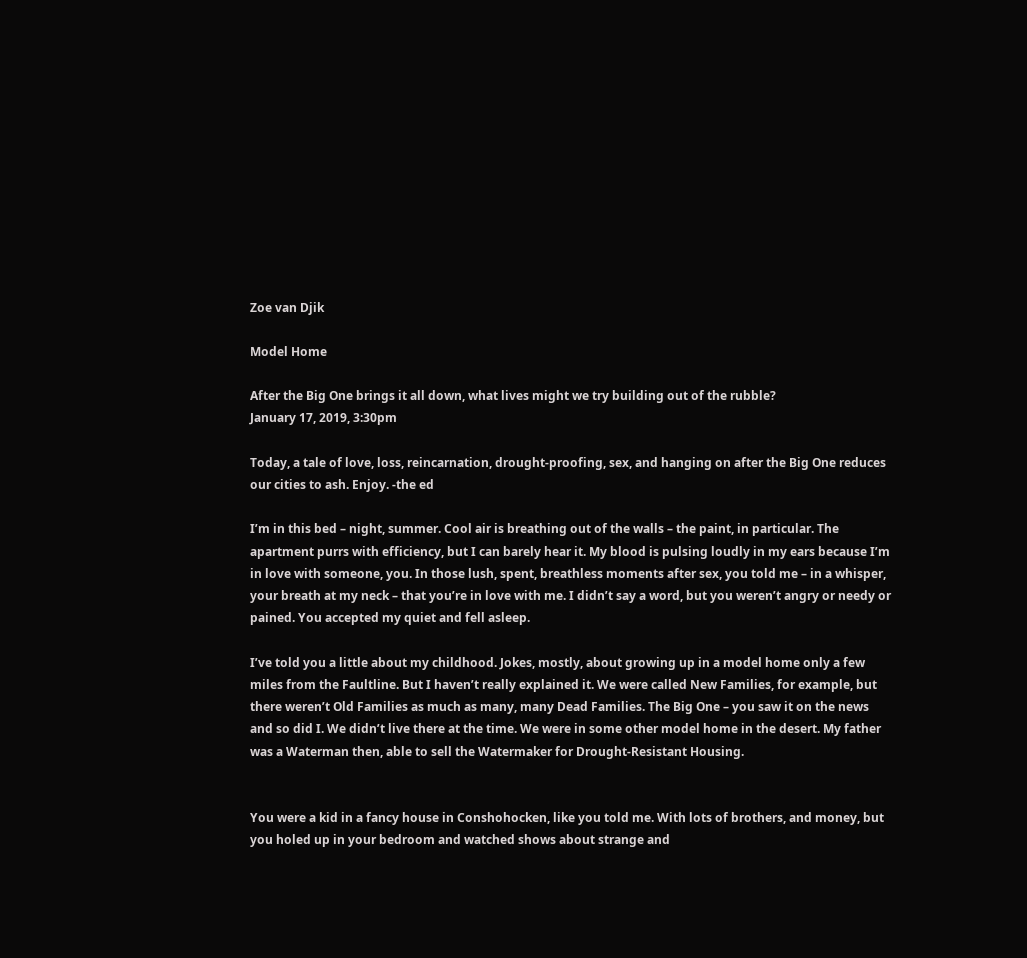Zoe van Djik

Model Home

After the Big One brings it all down, what lives might we try building out of the rubble?
January 17, 2019, 3:30pm

Today, a tale of love, loss, reincarnation, drought-proofing, sex, and hanging on after the Big One reduces our cities to ash. Enjoy. -the ed

I’m in this bed – night, summer. Cool air is breathing out of the walls – the paint, in particular. The apartment purrs with efficiency, but I can barely hear it. My blood is pulsing loudly in my ears because I’m in love with someone, you. In those lush, spent, breathless moments after sex, you told me – in a whisper, your breath at my neck – that you’re in love with me. I didn’t say a word, but you weren’t angry or needy or pained. You accepted my quiet and fell asleep.

I’ve told you a little about my childhood. Jokes, mostly, about growing up in a model home only a few miles from the Faultline. But I haven’t really explained it. We were called New Families, for example, but there weren’t Old Families as much as many, many Dead Families. The Big One – you saw it on the news and so did I. We didn’t live there at the time. We were in some other model home in the desert. My father was a Waterman then, able to sell the Watermaker for Drought-Resistant Housing.


You were a kid in a fancy house in Conshohocken, like you told me. With lots of brothers, and money, but you holed up in your bedroom and watched shows about strange and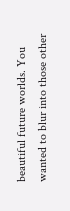beautiful future worlds. You wanted to blur into those other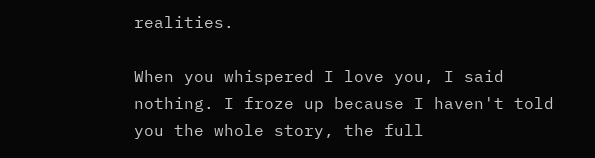realities.

When you whispered I love you, I said nothing. I froze up because I haven't told you the whole story, the full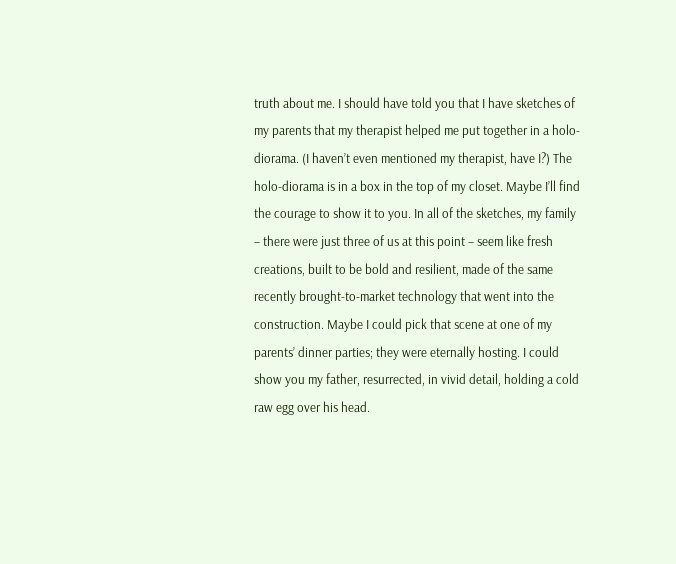truth about me. I should have told you that I have sketches of my parents that my therapist helped me put together in a holo-diorama. (I haven’t even mentioned my therapist, have I?) The holo-diorama is in a box in the top of my closet. Maybe I’ll find the courage to show it to you. In all of the sketches, my family – there were just three of us at this point – seem like fresh creations, built to be bold and resilient, made of the same recently brought-to-market technology that went into the construction. Maybe I could pick that scene at one of my parents’ dinner parties; they were eternally hosting. I could show you my father, resurrected, in vivid detail, holding a cold raw egg over his head.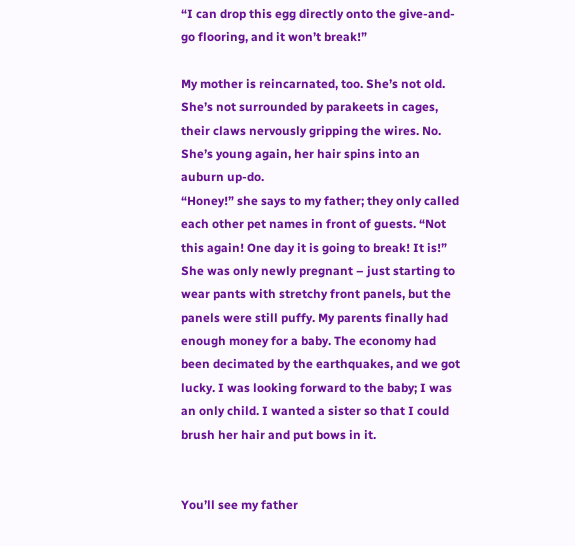“I can drop this egg directly onto the give-and-go flooring, and it won’t break!”

My mother is reincarnated, too. She’s not old. She’s not surrounded by parakeets in cages, their claws nervously gripping the wires. No. She’s young again, her hair spins into an auburn up-do.
“Honey!” she says to my father; they only called each other pet names in front of guests. “Not this again! One day it is going to break! It is!” She was only newly pregnant – just starting to wear pants with stretchy front panels, but the panels were still puffy. My parents finally had enough money for a baby. The economy had been decimated by the earthquakes, and we got lucky. I was looking forward to the baby; I was an only child. I wanted a sister so that I could brush her hair and put bows in it.


You’ll see my father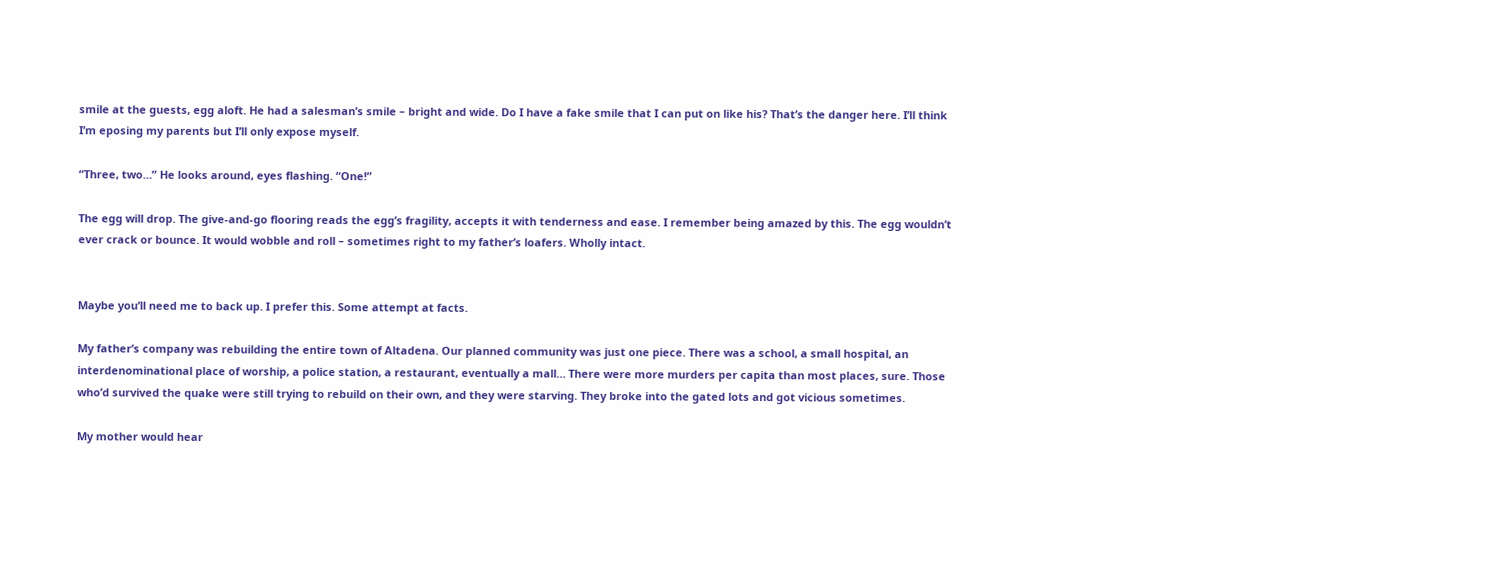smile at the guests, egg aloft. He had a salesman’s smile – bright and wide. Do I have a fake smile that I can put on like his? That’s the danger here. I’ll think I’m eposing my parents but I’ll only expose myself.

“Three, two…” He looks around, eyes flashing. “One!”

The egg will drop. The give-and-go flooring reads the egg’s fragility, accepts it with tenderness and ease. I remember being amazed by this. The egg wouldn’t ever crack or bounce. It would wobble and roll – sometimes right to my father’s loafers. Wholly intact.


Maybe you’ll need me to back up. I prefer this. Some attempt at facts.

My father’s company was rebuilding the entire town of Altadena. Our planned community was just one piece. There was a school, a small hospital, an interdenominational place of worship, a police station, a restaurant, eventually a mall… There were more murders per capita than most places, sure. Those who’d survived the quake were still trying to rebuild on their own, and they were starving. They broke into the gated lots and got vicious sometimes.

My mother would hear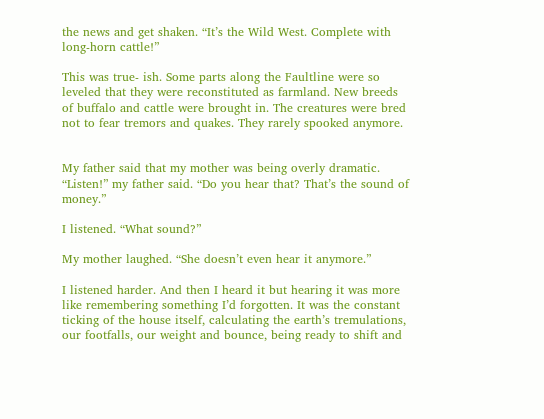the news and get shaken. “It’s the Wild West. Complete with long-horn cattle!”

This was true- ish. Some parts along the Faultline were so leveled that they were reconstituted as farmland. New breeds of buffalo and cattle were brought in. The creatures were bred not to fear tremors and quakes. They rarely spooked anymore.


My father said that my mother was being overly dramatic. “Listen!” my father said. “Do you hear that? That’s the sound of money.”

I listened. “What sound?”

My mother laughed. “She doesn’t even hear it anymore.”

I listened harder. And then I heard it but hearing it was more like remembering something I’d forgotten. It was the constant ticking of the house itself, calculating the earth’s tremulations, our footfalls, our weight and bounce, being ready to shift and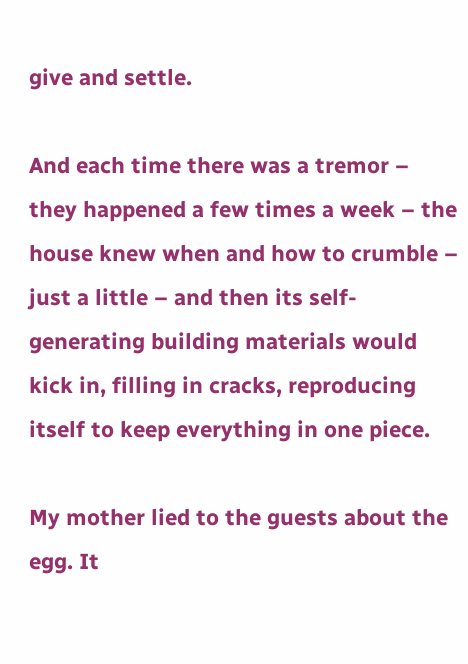give and settle.

And each time there was a tremor – they happened a few times a week – the house knew when and how to crumble – just a little – and then its self-generating building materials would kick in, filling in cracks, reproducing itself to keep everything in one piece.

My mother lied to the guests about the egg. It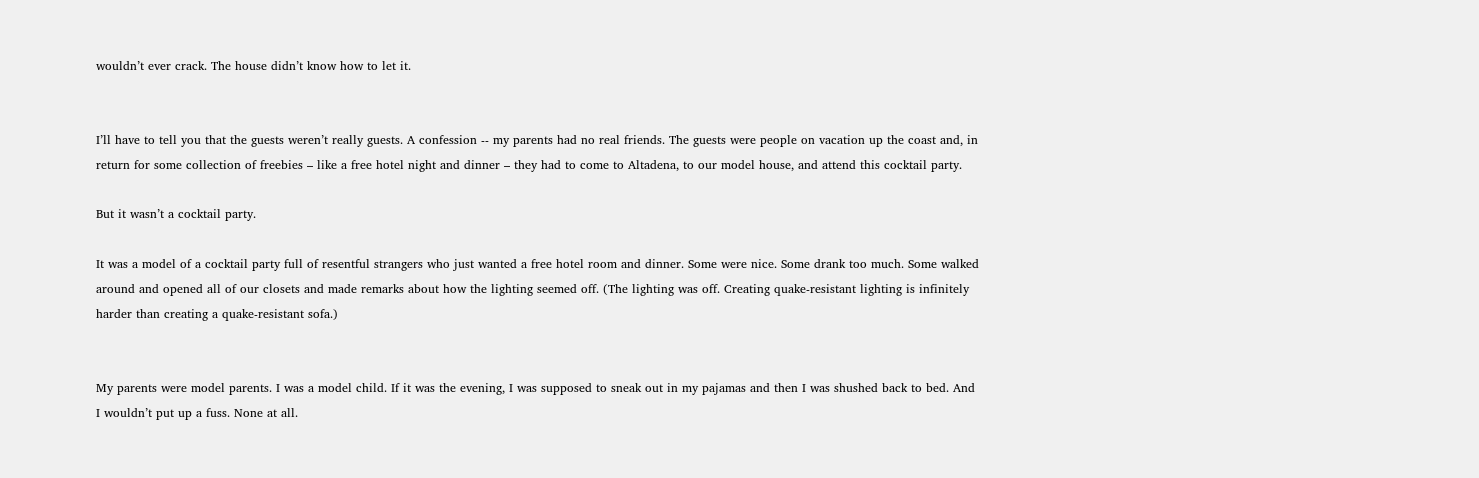wouldn’t ever crack. The house didn’t know how to let it.


I’ll have to tell you that the guests weren’t really guests. A confession -- my parents had no real friends. The guests were people on vacation up the coast and, in return for some collection of freebies – like a free hotel night and dinner – they had to come to Altadena, to our model house, and attend this cocktail party.

But it wasn’t a cocktail party.

It was a model of a cocktail party full of resentful strangers who just wanted a free hotel room and dinner. Some were nice. Some drank too much. Some walked around and opened all of our closets and made remarks about how the lighting seemed off. (The lighting was off. Creating quake-resistant lighting is infinitely harder than creating a quake-resistant sofa.)


My parents were model parents. I was a model child. If it was the evening, I was supposed to sneak out in my pajamas and then I was shushed back to bed. And I wouldn’t put up a fuss. None at all.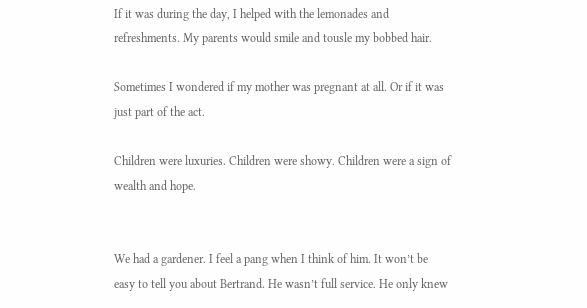If it was during the day, I helped with the lemonades and refreshments. My parents would smile and tousle my bobbed hair.

Sometimes I wondered if my mother was pregnant at all. Or if it was just part of the act.

Children were luxuries. Children were showy. Children were a sign of wealth and hope.


We had a gardener. I feel a pang when I think of him. It won’t be easy to tell you about Bertrand. He wasn’t full service. He only knew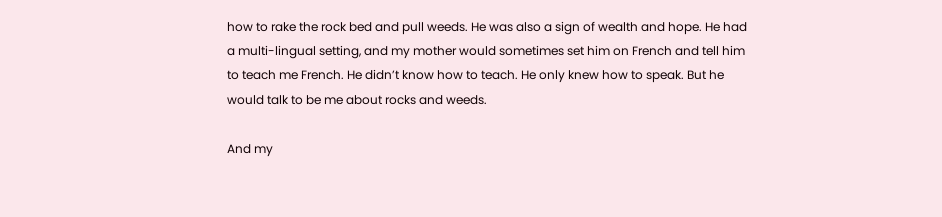how to rake the rock bed and pull weeds. He was also a sign of wealth and hope. He had a multi-lingual setting, and my mother would sometimes set him on French and tell him to teach me French. He didn’t know how to teach. He only knew how to speak. But he would talk to be me about rocks and weeds.

And my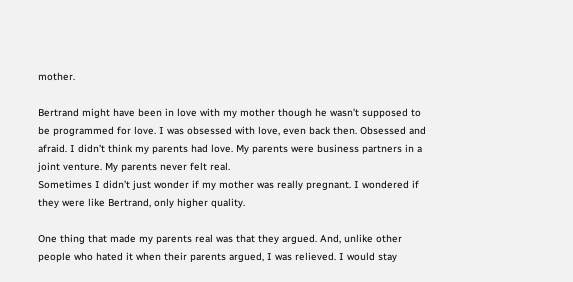mother.

Bertrand might have been in love with my mother though he wasn’t supposed to be programmed for love. I was obsessed with love, even back then. Obsessed and afraid. I didn’t think my parents had love. My parents were business partners in a joint venture. My parents never felt real.
Sometimes I didn’t just wonder if my mother was really pregnant. I wondered if they were like Bertrand, only higher quality.

One thing that made my parents real was that they argued. And, unlike other people who hated it when their parents argued, I was relieved. I would stay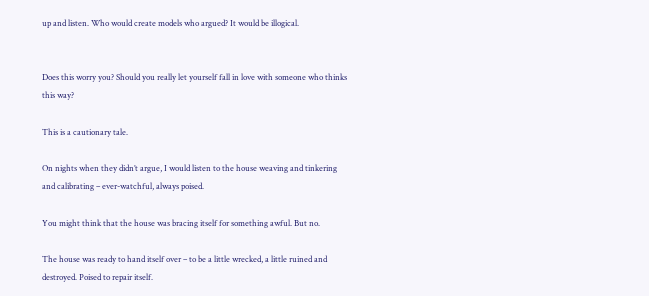up and listen. Who would create models who argued? It would be illogical.


Does this worry you? Should you really let yourself fall in love with someone who thinks this way?

This is a cautionary tale.

On nights when they didn’t argue, I would listen to the house weaving and tinkering and calibrating – ever-watchful, always poised.

You might think that the house was bracing itself for something awful. But no.

The house was ready to hand itself over – to be a little wrecked, a little ruined and destroyed. Poised to repair itself.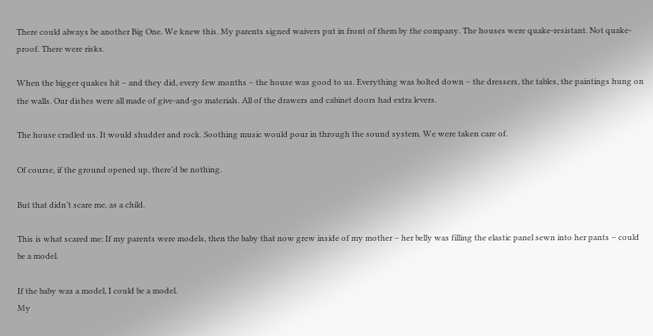There could always be another Big One. We knew this. My parents signed waivers put in front of them by the company. The houses were quake-resistant. Not quake-proof. There were risks.

When the bigger quakes hit – and they did, every few months – the house was good to us. Everything was bolted down – the dressers, the tables, the paintings hung on the walls. Our dishes were all made of give-and-go materials. All of the drawers and cabinet doors had extra levers.

The house cradled us. It would shudder and rock. Soothing music would pour in through the sound system. We were taken care of.

Of course, if the ground opened up, there’d be nothing.

But that didn’t scare me, as a child.

This is what scared me: If my parents were models, then the baby that now grew inside of my mother – her belly was filling the elastic panel sewn into her pants – could be a model.

If the baby was a model, I could be a model.
My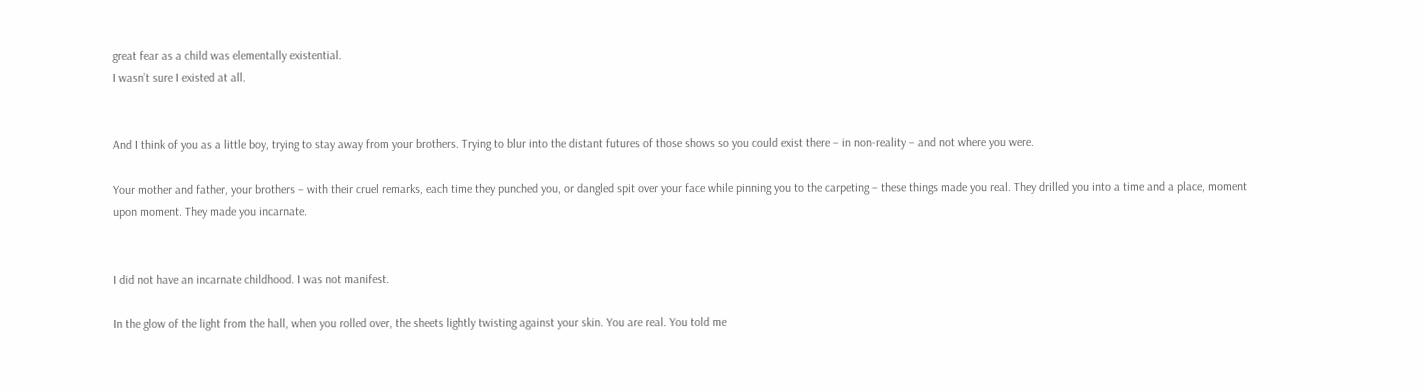great fear as a child was elementally existential.
I wasn’t sure I existed at all.


And I think of you as a little boy, trying to stay away from your brothers. Trying to blur into the distant futures of those shows so you could exist there – in non-reality – and not where you were.

Your mother and father, your brothers – with their cruel remarks, each time they punched you, or dangled spit over your face while pinning you to the carpeting – these things made you real. They drilled you into a time and a place, moment upon moment. They made you incarnate.


I did not have an incarnate childhood. I was not manifest.

In the glow of the light from the hall, when you rolled over, the sheets lightly twisting against your skin. You are real. You told me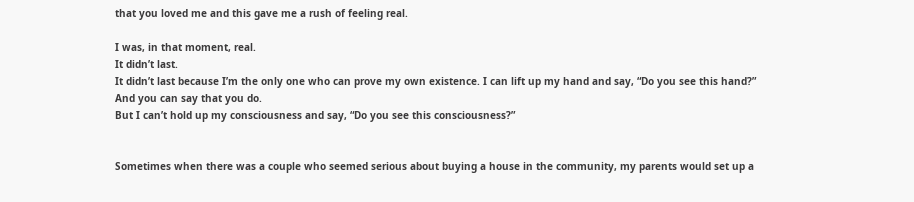that you loved me and this gave me a rush of feeling real.

I was, in that moment, real.
It didn’t last.
It didn’t last because I’m the only one who can prove my own existence. I can lift up my hand and say, “Do you see this hand?”
And you can say that you do.
But I can’t hold up my consciousness and say, “Do you see this consciousness?”


Sometimes when there was a couple who seemed serious about buying a house in the community, my parents would set up a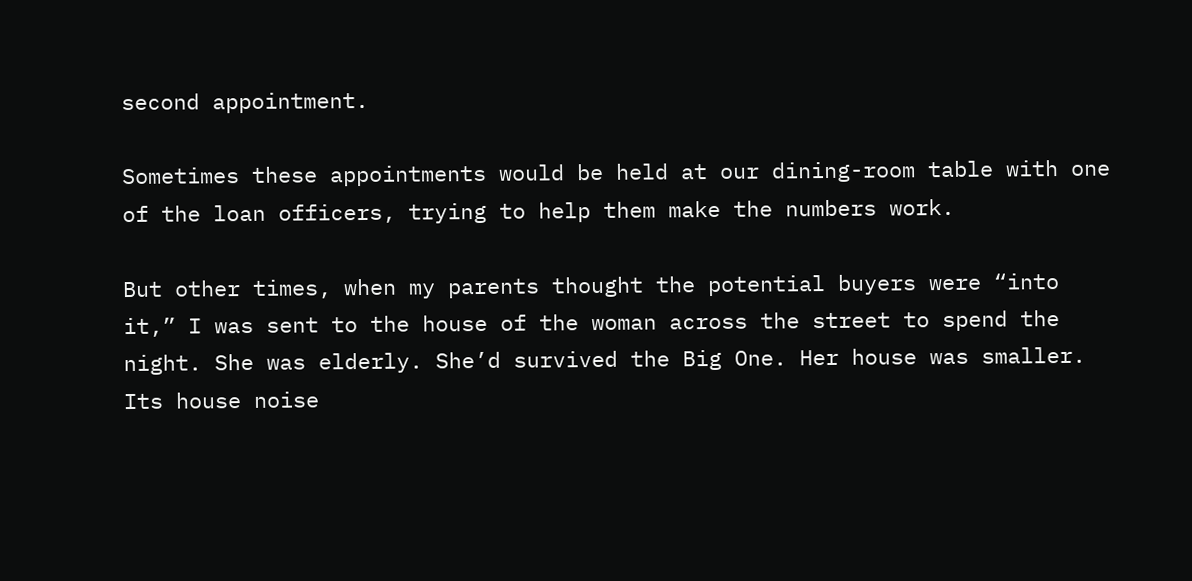second appointment.

Sometimes these appointments would be held at our dining-room table with one of the loan officers, trying to help them make the numbers work.

But other times, when my parents thought the potential buyers were “into it,” I was sent to the house of the woman across the street to spend the night. She was elderly. She’d survived the Big One. Her house was smaller. Its house noise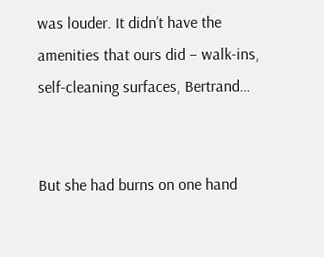was louder. It didn’t have the amenities that ours did – walk-ins, self-cleaning surfaces, Bertrand…


But she had burns on one hand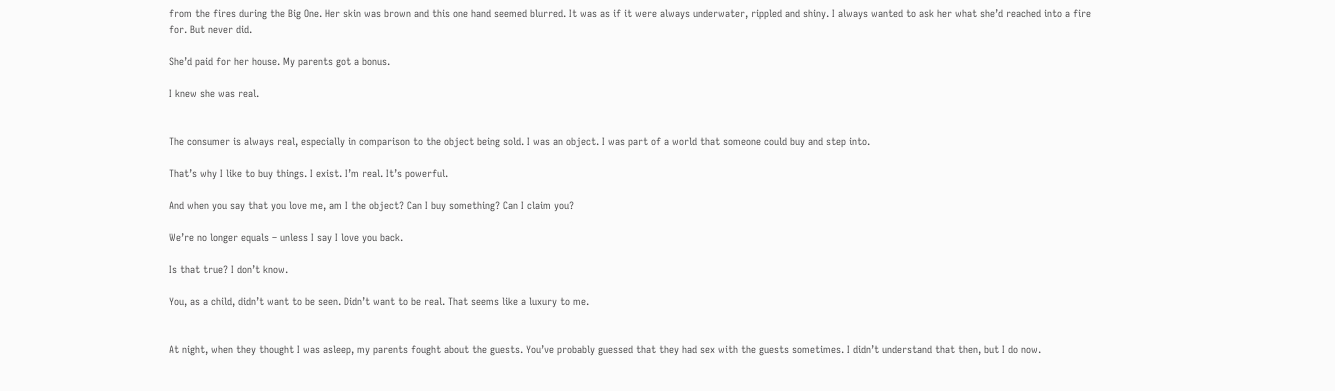from the fires during the Big One. Her skin was brown and this one hand seemed blurred. It was as if it were always underwater, rippled and shiny. I always wanted to ask her what she’d reached into a fire for. But never did.

She’d paid for her house. My parents got a bonus.

I knew she was real.


The consumer is always real, especially in comparison to the object being sold. I was an object. I was part of a world that someone could buy and step into.

That’s why I like to buy things. I exist. I’m real. It’s powerful.

And when you say that you love me, am I the object? Can I buy something? Can I claim you?

We’re no longer equals – unless I say I love you back.

Is that true? I don’t know.

You, as a child, didn’t want to be seen. Didn’t want to be real. That seems like a luxury to me.


At night, when they thought I was asleep, my parents fought about the guests. You’ve probably guessed that they had sex with the guests sometimes. I didn’t understand that then, but I do now.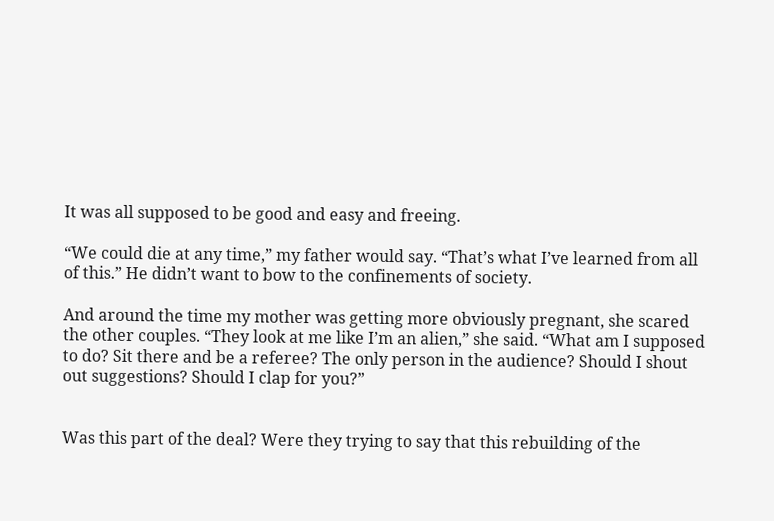It was all supposed to be good and easy and freeing.

“We could die at any time,” my father would say. “That’s what I’ve learned from all of this.” He didn’t want to bow to the confinements of society.

And around the time my mother was getting more obviously pregnant, she scared the other couples. “They look at me like I’m an alien,” she said. “What am I supposed to do? Sit there and be a referee? The only person in the audience? Should I shout out suggestions? Should I clap for you?”


Was this part of the deal? Were they trying to say that this rebuilding of the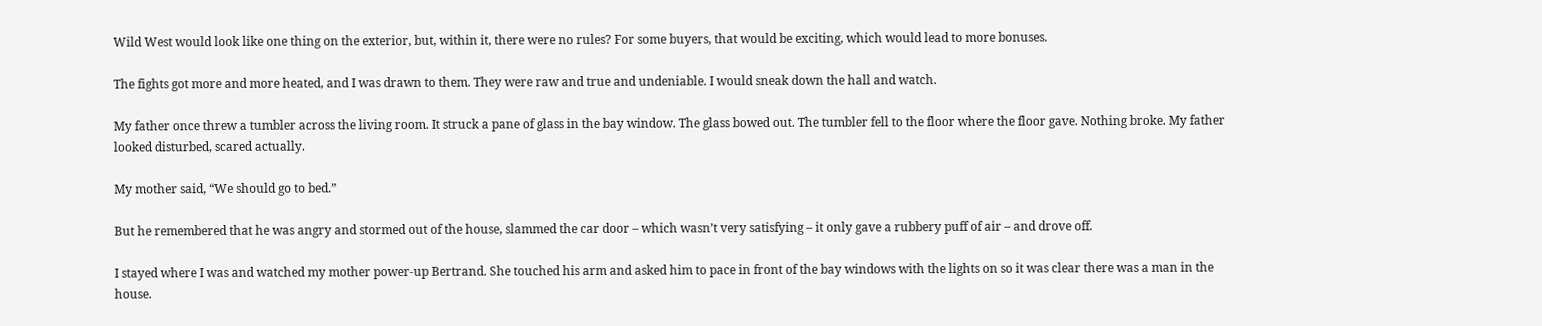Wild West would look like one thing on the exterior, but, within it, there were no rules? For some buyers, that would be exciting, which would lead to more bonuses.

The fights got more and more heated, and I was drawn to them. They were raw and true and undeniable. I would sneak down the hall and watch.

My father once threw a tumbler across the living room. It struck a pane of glass in the bay window. The glass bowed out. The tumbler fell to the floor where the floor gave. Nothing broke. My father looked disturbed, scared actually.

My mother said, “We should go to bed.”

But he remembered that he was angry and stormed out of the house, slammed the car door – which wasn’t very satisfying – it only gave a rubbery puff of air – and drove off.

I stayed where I was and watched my mother power-up Bertrand. She touched his arm and asked him to pace in front of the bay windows with the lights on so it was clear there was a man in the house.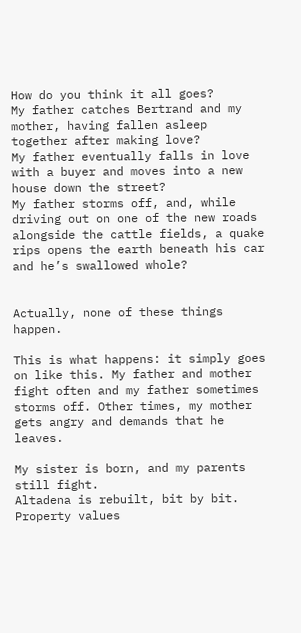How do you think it all goes?
My father catches Bertrand and my mother, having fallen asleep together after making love?
My father eventually falls in love with a buyer and moves into a new house down the street?
My father storms off, and, while driving out on one of the new roads alongside the cattle fields, a quake rips opens the earth beneath his car and he’s swallowed whole?


Actually, none of these things happen.

This is what happens: it simply goes on like this. My father and mother fight often and my father sometimes storms off. Other times, my mother gets angry and demands that he leaves.

My sister is born, and my parents still fight.
Altadena is rebuilt, bit by bit. Property values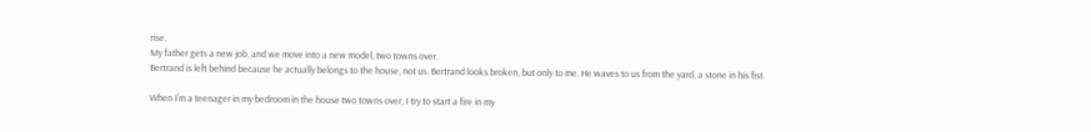rise.
My father gets a new job, and we move into a new model, two towns over.
Bertrand is left behind because he actually belongs to the house, not us. Bertrand looks broken, but only to me. He waves to us from the yard, a stone in his fist.

When I’m a teenager in my bedroom in the house two towns over, I try to start a fire in my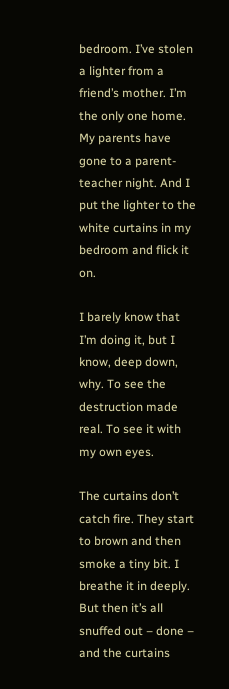bedroom. I’ve stolen a lighter from a friend’s mother. I’m the only one home. My parents have gone to a parent-teacher night. And I put the lighter to the white curtains in my bedroom and flick it on.

I barely know that I’m doing it, but I know, deep down, why. To see the destruction made real. To see it with my own eyes.

The curtains don’t catch fire. They start to brown and then smoke a tiny bit. I breathe it in deeply. But then it’s all snuffed out – done – and the curtains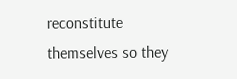reconstitute themselves so they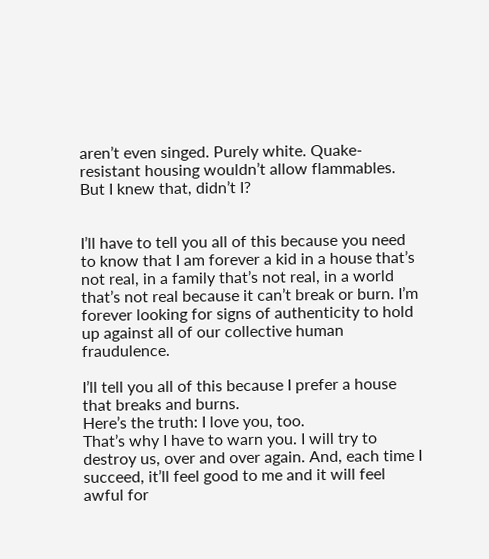aren’t even singed. Purely white. Quake-resistant housing wouldn’t allow flammables. But I knew that, didn’t I?


I’ll have to tell you all of this because you need to know that I am forever a kid in a house that’s not real, in a family that’s not real, in a world that’s not real because it can’t break or burn. I’m forever looking for signs of authenticity to hold up against all of our collective human fraudulence.

I’ll tell you all of this because I prefer a house that breaks and burns.
Here’s the truth: I love you, too.
That’s why I have to warn you. I will try to destroy us, over and over again. And, each time I succeed, it’ll feel good to me and it will feel awful for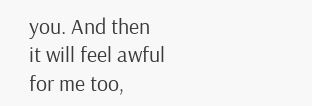you. And then it will feel awful for me too,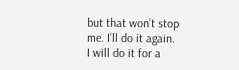but that won’t stop me. I’ll do it again.
I will do it for a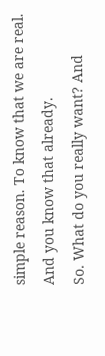simple reason. To know that we are real.
And you know that already.
So. What do you really want? And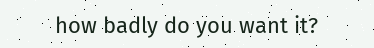how badly do you want it?